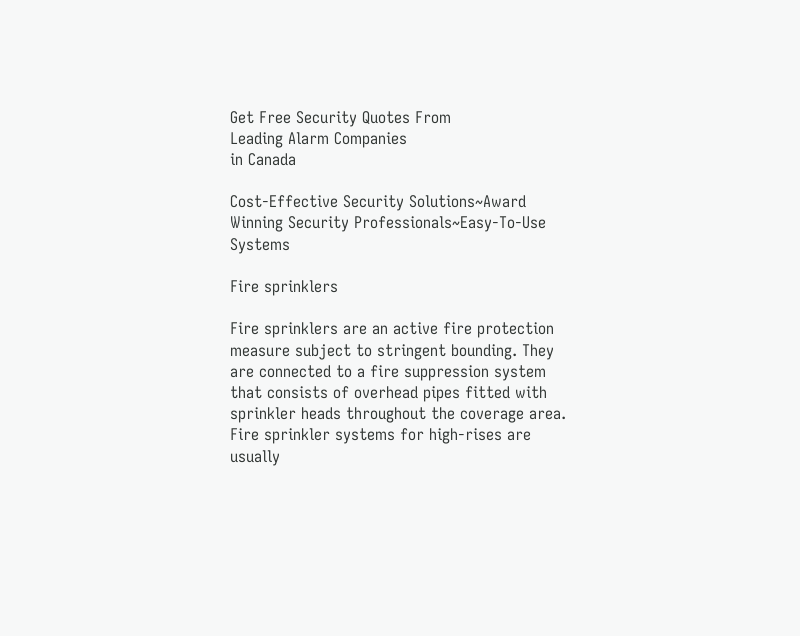Get Free Security Quotes From
Leading Alarm Companies
in Canada

Cost-Effective Security Solutions~Award Winning Security Professionals~Easy-To-Use Systems

Fire sprinklers

Fire sprinklers are an active fire protection measure subject to stringent bounding. They are connected to a fire suppression system that consists of overhead pipes fitted with sprinkler heads throughout the coverage area. Fire sprinkler systems for high-rises are usually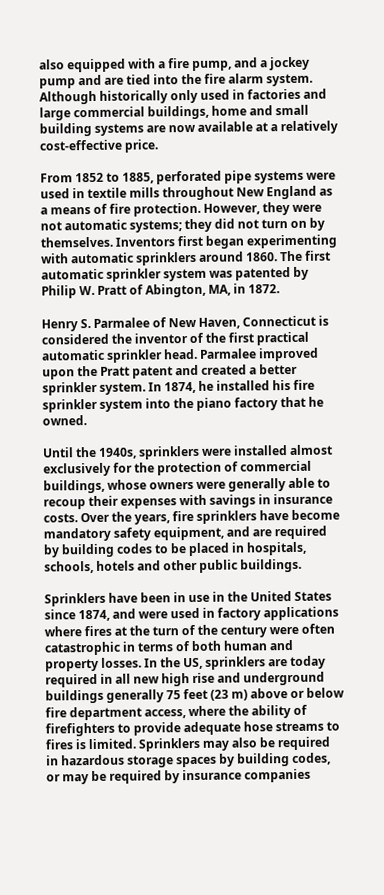also equipped with a fire pump, and a jockey pump and are tied into the fire alarm system. Although historically only used in factories and large commercial buildings, home and small building systems are now available at a relatively cost-effective price.

From 1852 to 1885, perforated pipe systems were used in textile mills throughout New England as a means of fire protection. However, they were not automatic systems; they did not turn on by themselves. Inventors first began experimenting with automatic sprinklers around 1860. The first automatic sprinkler system was patented by Philip W. Pratt of Abington, MA, in 1872.

Henry S. Parmalee of New Haven, Connecticut is considered the inventor of the first practical automatic sprinkler head. Parmalee improved upon the Pratt patent and created a better sprinkler system. In 1874, he installed his fire sprinkler system into the piano factory that he owned.

Until the 1940s, sprinklers were installed almost exclusively for the protection of commercial buildings, whose owners were generally able to recoup their expenses with savings in insurance costs. Over the years, fire sprinklers have become mandatory safety equipment, and are required by building codes to be placed in hospitals, schools, hotels and other public buildings.

Sprinklers have been in use in the United States since 1874, and were used in factory applications where fires at the turn of the century were often catastrophic in terms of both human and property losses. In the US, sprinklers are today required in all new high rise and underground buildings generally 75 feet (23 m) above or below fire department access, where the ability of firefighters to provide adequate hose streams to fires is limited. Sprinklers may also be required in hazardous storage spaces by building codes, or may be required by insurance companies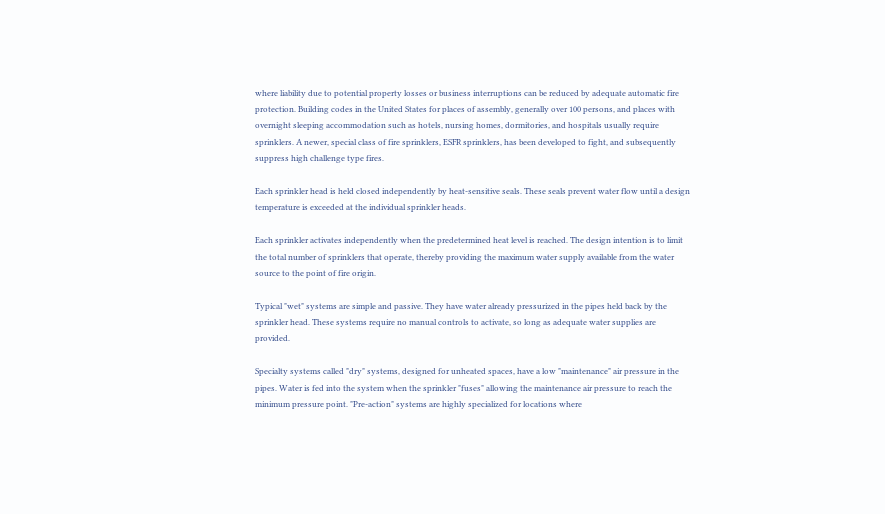where liability due to potential property losses or business interruptions can be reduced by adequate automatic fire protection. Building codes in the United States for places of assembly, generally over 100 persons, and places with overnight sleeping accommodation such as hotels, nursing homes, dormitories, and hospitals usually require sprinklers. A newer, special class of fire sprinklers, ESFR sprinklers, has been developed to fight, and subsequently suppress high challenge type fires.

Each sprinkler head is held closed independently by heat-sensitive seals. These seals prevent water flow until a design temperature is exceeded at the individual sprinkler heads.

Each sprinkler activates independently when the predetermined heat level is reached. The design intention is to limit the total number of sprinklers that operate, thereby providing the maximum water supply available from the water source to the point of fire origin.

Typical "wet" systems are simple and passive. They have water already pressurized in the pipes held back by the sprinkler head. These systems require no manual controls to activate, so long as adequate water supplies are provided.

Specialty systems called "dry" systems, designed for unheated spaces, have a low "maintenance" air pressure in the pipes. Water is fed into the system when the sprinkler "fuses" allowing the maintenance air pressure to reach the minimum pressure point. "Pre-action" systems are highly specialized for locations where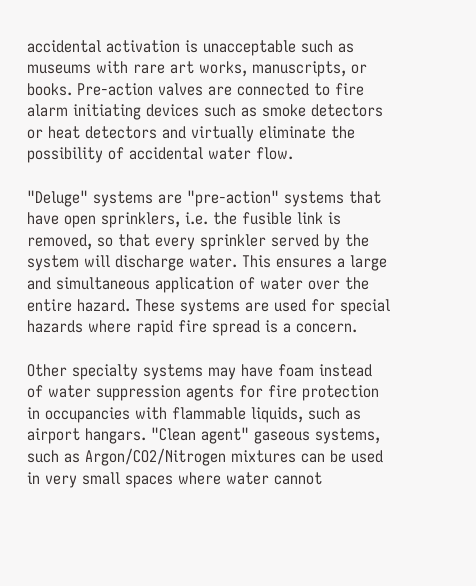accidental activation is unacceptable such as museums with rare art works, manuscripts, or books. Pre-action valves are connected to fire alarm initiating devices such as smoke detectors or heat detectors and virtually eliminate the possibility of accidental water flow.

"Deluge" systems are "pre-action" systems that have open sprinklers, i.e. the fusible link is removed, so that every sprinkler served by the system will discharge water. This ensures a large and simultaneous application of water over the entire hazard. These systems are used for special hazards where rapid fire spread is a concern.

Other specialty systems may have foam instead of water suppression agents for fire protection in occupancies with flammable liquids, such as airport hangars. "Clean agent" gaseous systems, such as Argon/CO2/Nitrogen mixtures can be used in very small spaces where water cannot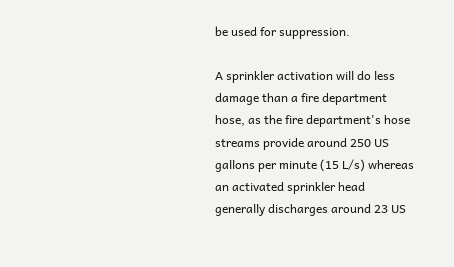be used for suppression.

A sprinkler activation will do less damage than a fire department hose, as the fire department's hose streams provide around 250 US gallons per minute (15 L/s) whereas an activated sprinkler head generally discharges around 23 US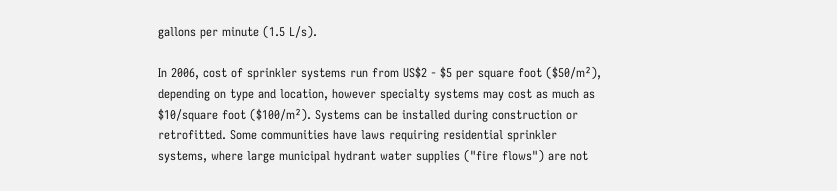gallons per minute (1.5 L/s).

In 2006, cost of sprinkler systems run from US$2 - $5 per square foot ($50/m²), depending on type and location, however specialty systems may cost as much as $10/square foot ($100/m²). Systems can be installed during construction or retrofitted. Some communities have laws requiring residential sprinkler systems, where large municipal hydrant water supplies ("fire flows") are not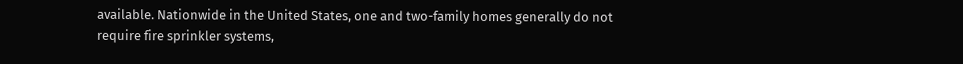available. Nationwide in the United States, one and two-family homes generally do not require fire sprinkler systems,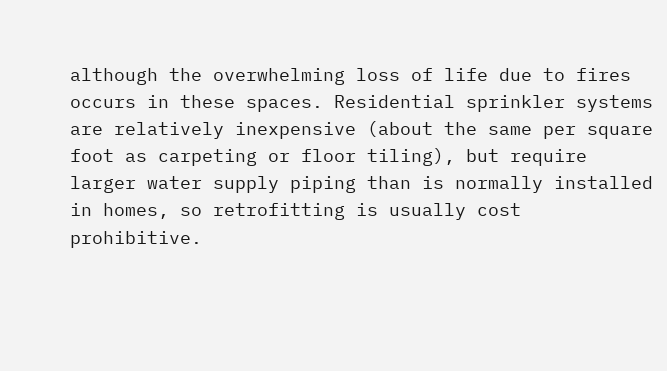although the overwhelming loss of life due to fires occurs in these spaces. Residential sprinkler systems are relatively inexpensive (about the same per square foot as carpeting or floor tiling), but require larger water supply piping than is normally installed in homes, so retrofitting is usually cost prohibitive.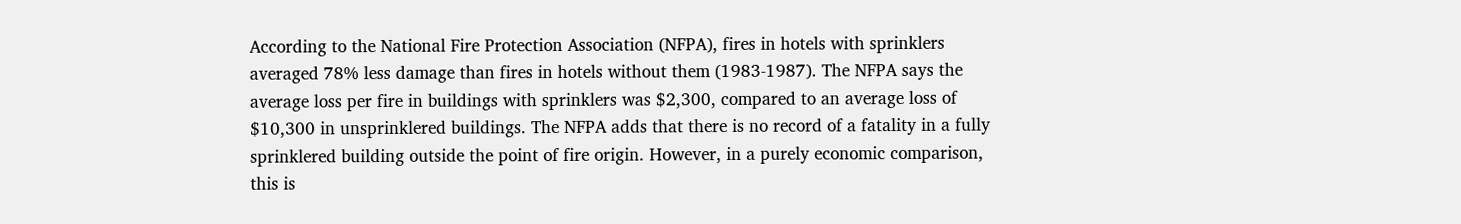According to the National Fire Protection Association (NFPA), fires in hotels with sprinklers averaged 78% less damage than fires in hotels without them (1983-1987). The NFPA says the average loss per fire in buildings with sprinklers was $2,300, compared to an average loss of $10,300 in unsprinklered buildings. The NFPA adds that there is no record of a fatality in a fully sprinklered building outside the point of fire origin. However, in a purely economic comparison, this is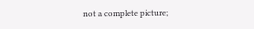not a complete picture;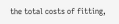the total costs of fitting,